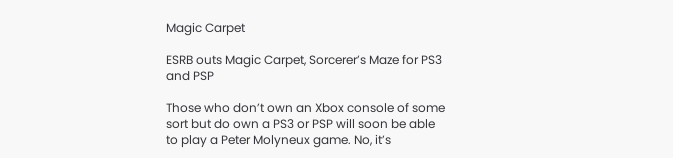Magic Carpet

ESRB outs Magic Carpet, Sorcerer’s Maze for PS3 and PSP

Those who don’t own an Xbox console of some sort but do own a PS3 or PSP will soon be able to play a Peter Molyneux game. No, it’s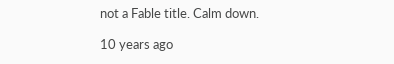not a Fable title. Calm down.

10 years ago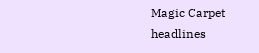Magic Carpet headlines